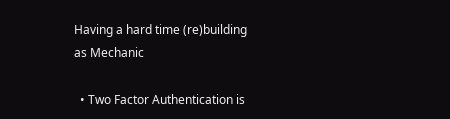Having a hard time (re)building as Mechanic

  • Two Factor Authentication is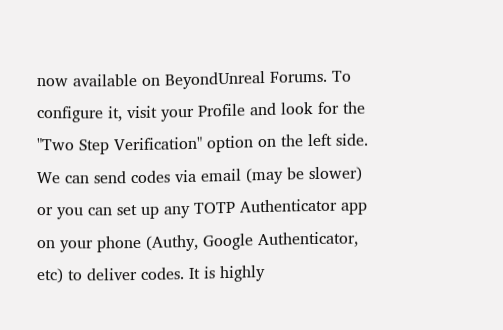now available on BeyondUnreal Forums. To configure it, visit your Profile and look for the "Two Step Verification" option on the left side. We can send codes via email (may be slower) or you can set up any TOTP Authenticator app on your phone (Authy, Google Authenticator, etc) to deliver codes. It is highly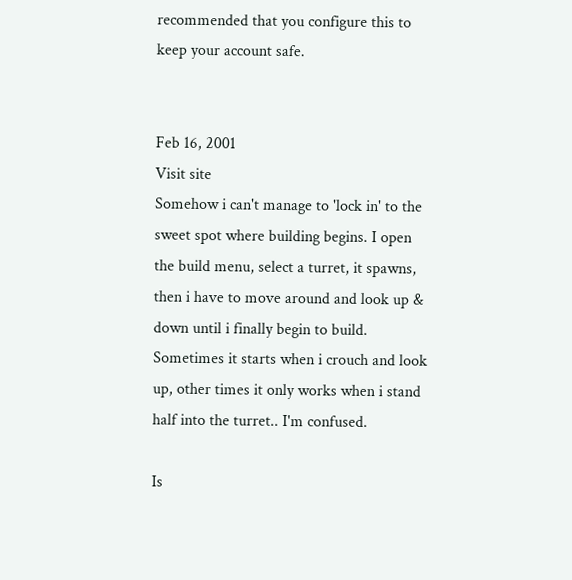recommended that you configure this to keep your account safe.


Feb 16, 2001
Visit site
Somehow i can't manage to 'lock in' to the sweet spot where building begins. I open the build menu, select a turret, it spawns, then i have to move around and look up & down until i finally begin to build. Sometimes it starts when i crouch and look up, other times it only works when i stand half into the turret.. I'm confused.

Is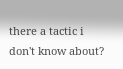there a tactic i don't know about?